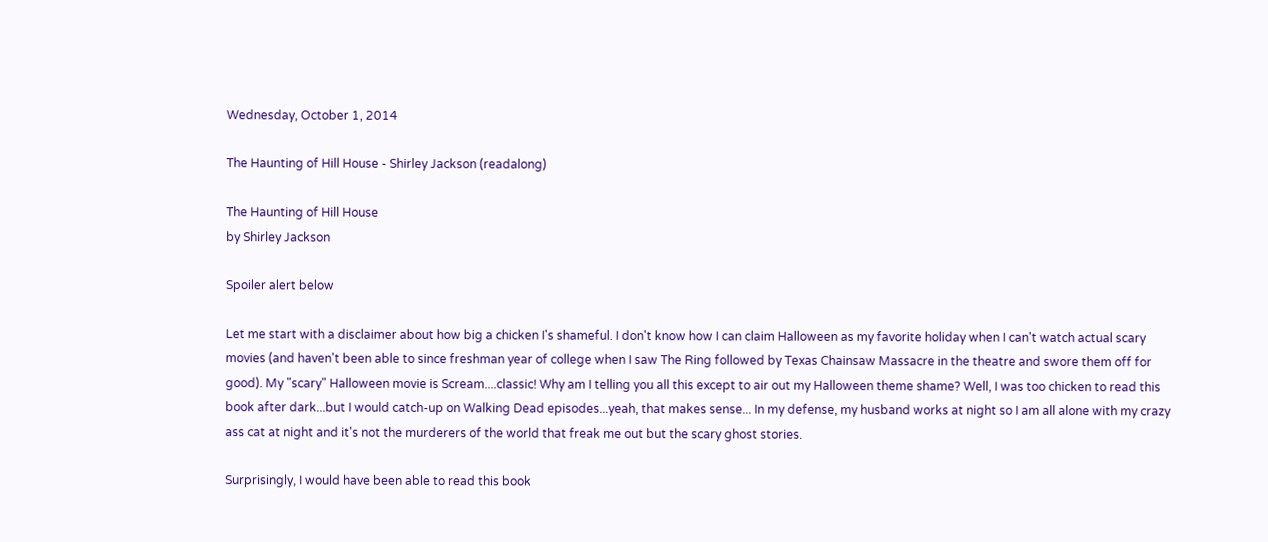Wednesday, October 1, 2014

The Haunting of Hill House - Shirley Jackson (readalong)

The Haunting of Hill House
by Shirley Jackson

Spoiler alert below

Let me start with a disclaimer about how big a chicken I's shameful. I don't know how I can claim Halloween as my favorite holiday when I can't watch actual scary movies (and haven't been able to since freshman year of college when I saw The Ring followed by Texas Chainsaw Massacre in the theatre and swore them off for good). My "scary" Halloween movie is Scream....classic! Why am I telling you all this except to air out my Halloween theme shame? Well, I was too chicken to read this book after dark...but I would catch-up on Walking Dead episodes...yeah, that makes sense... In my defense, my husband works at night so I am all alone with my crazy ass cat at night and it's not the murderers of the world that freak me out but the scary ghost stories.

Surprisingly, I would have been able to read this book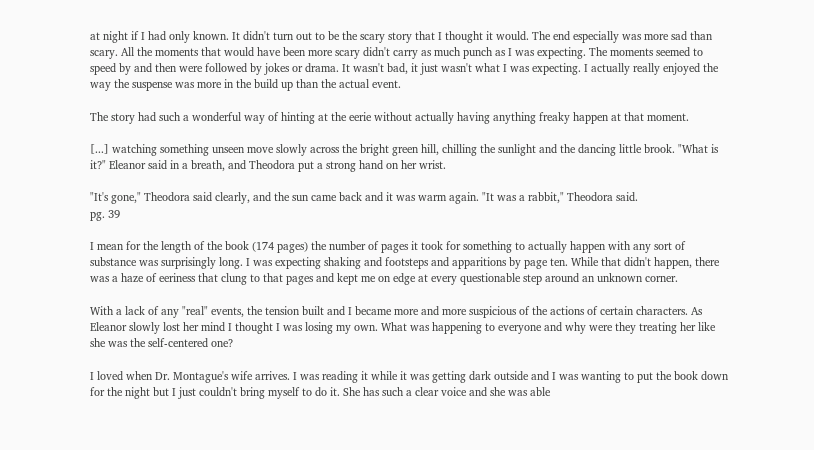at night if I had only known. It didn't turn out to be the scary story that I thought it would. The end especially was more sad than scary. All the moments that would have been more scary didn't carry as much punch as I was expecting. The moments seemed to speed by and then were followed by jokes or drama. It wasn't bad, it just wasn't what I was expecting. I actually really enjoyed the way the suspense was more in the build up than the actual event.

The story had such a wonderful way of hinting at the eerie without actually having anything freaky happen at that moment.

[...] watching something unseen move slowly across the bright green hill, chilling the sunlight and the dancing little brook. "What is it?" Eleanor said in a breath, and Theodora put a strong hand on her wrist.

"It's gone," Theodora said clearly, and the sun came back and it was warm again. "It was a rabbit," Theodora said.
pg. 39

I mean for the length of the book (174 pages) the number of pages it took for something to actually happen with any sort of substance was surprisingly long. I was expecting shaking and footsteps and apparitions by page ten. While that didn't happen, there was a haze of eeriness that clung to that pages and kept me on edge at every questionable step around an unknown corner.

With a lack of any "real" events, the tension built and I became more and more suspicious of the actions of certain characters. As Eleanor slowly lost her mind I thought I was losing my own. What was happening to everyone and why were they treating her like she was the self-centered one?

I loved when Dr. Montague's wife arrives. I was reading it while it was getting dark outside and I was wanting to put the book down for the night but I just couldn't bring myself to do it. She has such a clear voice and she was able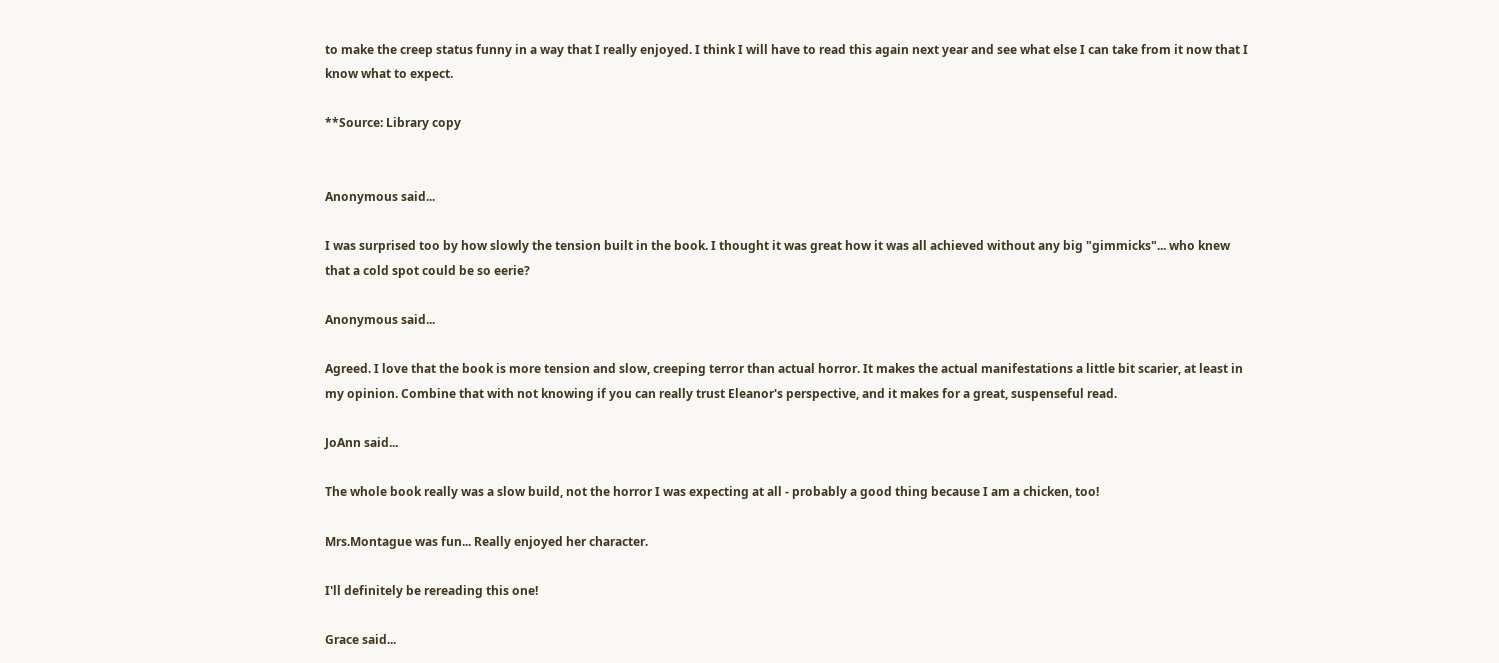to make the creep status funny in a way that I really enjoyed. I think I will have to read this again next year and see what else I can take from it now that I know what to expect.

**Source: Library copy


Anonymous said...

I was surprised too by how slowly the tension built in the book. I thought it was great how it was all achieved without any big "gimmicks"... who knew that a cold spot could be so eerie?

Anonymous said...

Agreed. I love that the book is more tension and slow, creeping terror than actual horror. It makes the actual manifestations a little bit scarier, at least in my opinion. Combine that with not knowing if you can really trust Eleanor's perspective, and it makes for a great, suspenseful read.

JoAnn said...

The whole book really was a slow build, not the horror I was expecting at all - probably a good thing because I am a chicken, too!

Mrs.Montague was fun... Really enjoyed her character.

I'll definitely be rereading this one!

Grace said...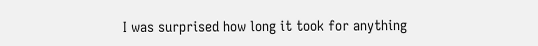I was surprised how long it took for anything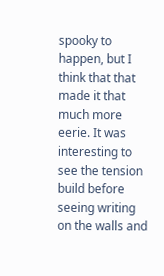spooky to happen, but I think that that made it that much more eerie. It was interesting to see the tension build before seeing writing on the walls and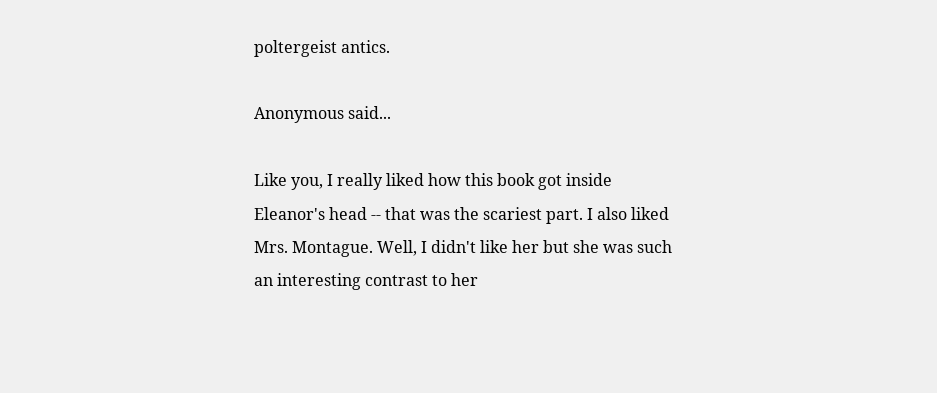poltergeist antics.

Anonymous said...

Like you, I really liked how this book got inside Eleanor's head -- that was the scariest part. I also liked Mrs. Montague. Well, I didn't like her but she was such an interesting contrast to her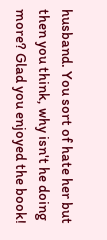husband. You sort of hate her but then you think, why isn't he doing more? Glad you enjoyed the book!